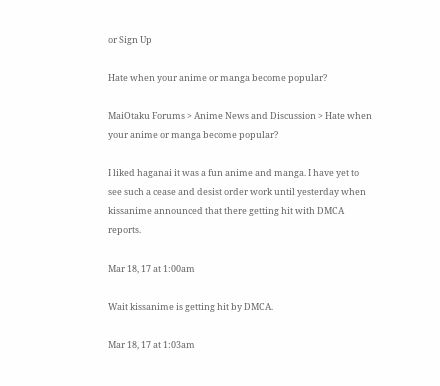or Sign Up

Hate when your anime or manga become popular?

MaiOtaku Forums > Anime News and Discussion > Hate when your anime or manga become popular?

I liked haganai it was a fun anime and manga. I have yet to see such a cease and desist order work until yesterday when kissanime announced that there getting hit with DMCA reports.

Mar 18, 17 at 1:00am

Wait kissanime is getting hit by DMCA.

Mar 18, 17 at 1:03am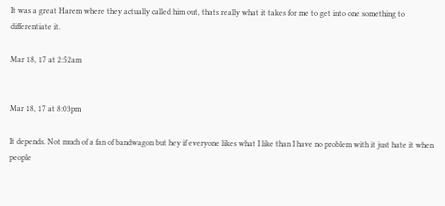It was a great Harem where they actually called him out, thats really what it takes for me to get into one something to differentiate it.

Mar 18, 17 at 2:52am


Mar 18, 17 at 8:03pm

It depends. Not much of a fan of bandwagon but hey if everyone likes what I like than I have no problem with it just hate it when people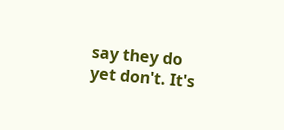say they do yet don't. It's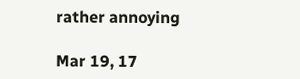rather annoying

Mar 19, 17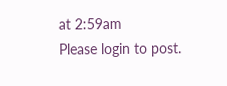at 2:59am
Please login to post.